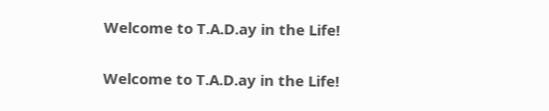Welcome to T.A.D.ay in the Life!

Welcome to T.A.D.ay in the Life!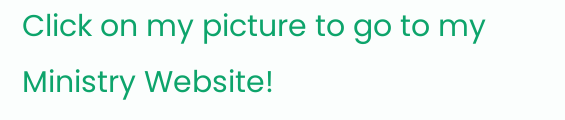Click on my picture to go to my Ministry Website!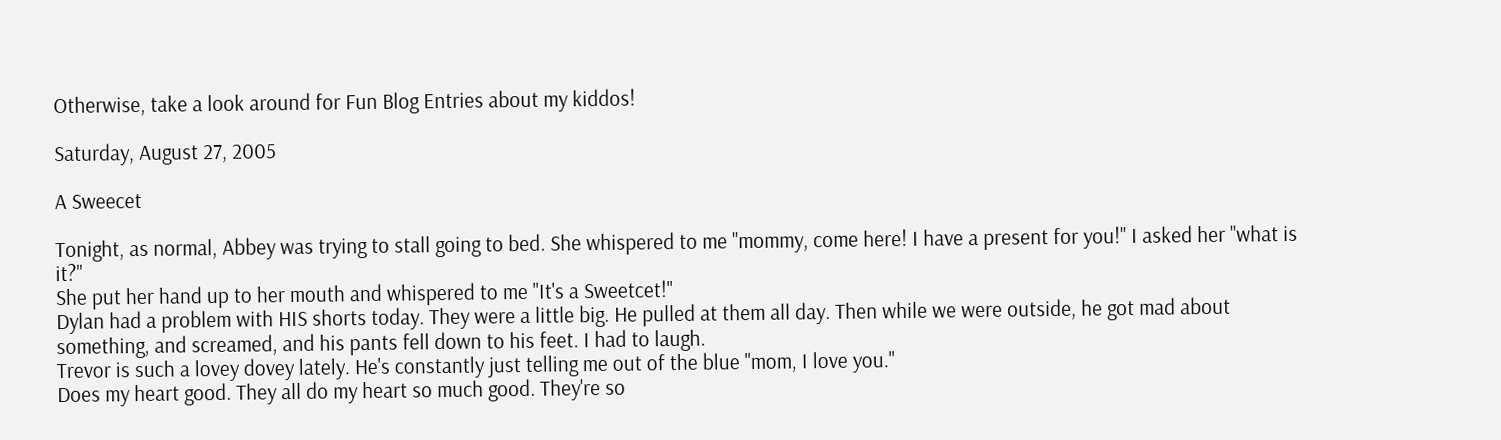Otherwise, take a look around for Fun Blog Entries about my kiddos!

Saturday, August 27, 2005

A Sweecet

Tonight, as normal, Abbey was trying to stall going to bed. She whispered to me "mommy, come here! I have a present for you!" I asked her "what is it?"
She put her hand up to her mouth and whispered to me "It's a Sweetcet!"
Dylan had a problem with HIS shorts today. They were a little big. He pulled at them all day. Then while we were outside, he got mad about something, and screamed, and his pants fell down to his feet. I had to laugh.
Trevor is such a lovey dovey lately. He's constantly just telling me out of the blue "mom, I love you."
Does my heart good. They all do my heart so much good. They're so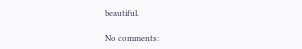beautiful.

No comments: